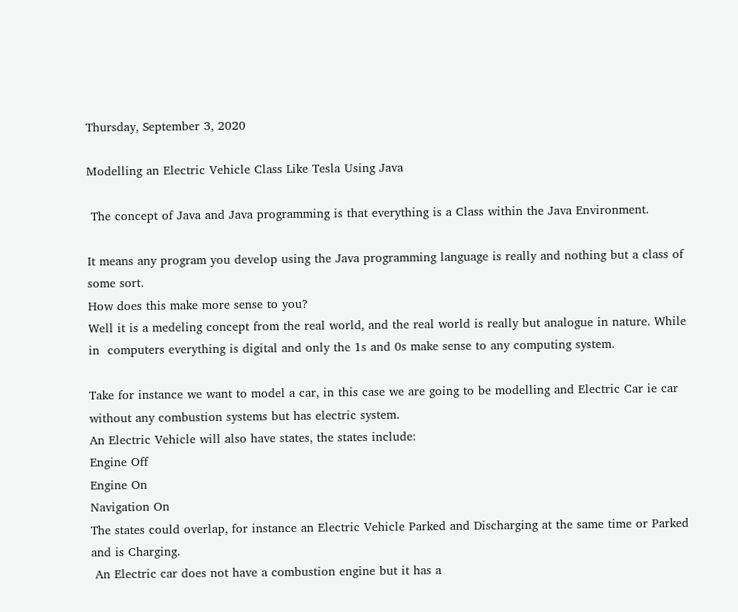Thursday, September 3, 2020

Modelling an Electric Vehicle Class Like Tesla Using Java

 The concept of Java and Java programming is that everything is a Class within the Java Environment.

It means any program you develop using the Java programming language is really and nothing but a class of some sort.
How does this make more sense to you?
Well it is a medeling concept from the real world, and the real world is really but analogue in nature. While in  computers everything is digital and only the 1s and 0s make sense to any computing system.

Take for instance we want to model a car, in this case we are going to be modelling and Electric Car ie car without any combustion systems but has electric system.
An Electric Vehicle will also have states, the states include:
Engine Off
Engine On
Navigation On
The states could overlap, for instance an Electric Vehicle Parked and Discharging at the same time or Parked and is Charging.
 An Electric car does not have a combustion engine but it has a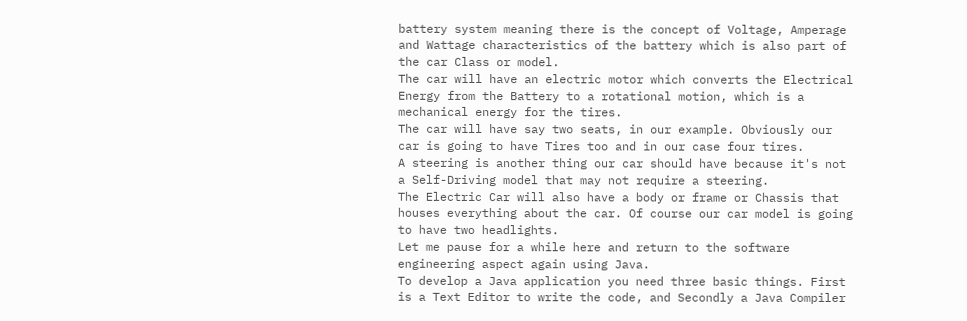battery system meaning there is the concept of Voltage, Amperage and Wattage characteristics of the battery which is also part of the car Class or model.
The car will have an electric motor which converts the Electrical Energy from the Battery to a rotational motion, which is a mechanical energy for the tires.
The car will have say two seats, in our example. Obviously our car is going to have Tires too and in our case four tires.
A steering is another thing our car should have because it's not a Self-Driving model that may not require a steering.
The Electric Car will also have a body or frame or Chassis that houses everything about the car. Of course our car model is going to have two headlights.
Let me pause for a while here and return to the software engineering aspect again using Java.
To develop a Java application you need three basic things. First is a Text Editor to write the code, and Secondly a Java Compiler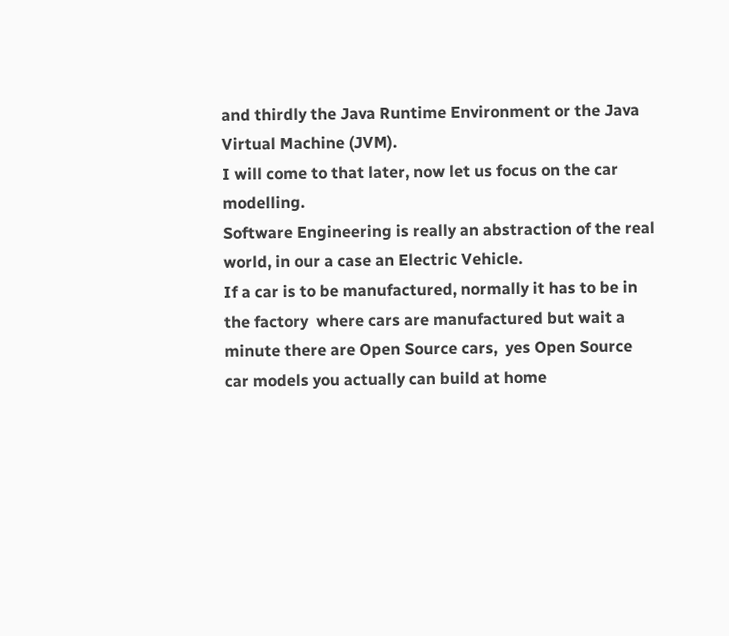and thirdly the Java Runtime Environment or the Java Virtual Machine (JVM).
I will come to that later, now let us focus on the car modelling.
Software Engineering is really an abstraction of the real world, in our a case an Electric Vehicle.
If a car is to be manufactured, normally it has to be in the factory  where cars are manufactured but wait a minute there are Open Source cars,  yes Open Source car models you actually can build at home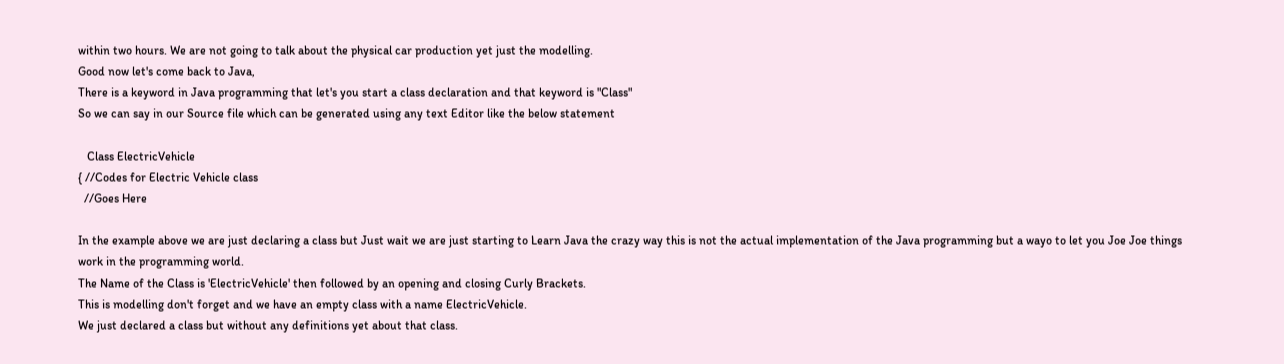within two hours. We are not going to talk about the physical car production yet just the modelling.
Good now let's come back to Java,
There is a keyword in Java programming that let's you start a class declaration and that keyword is "Class"
So we can say in our Source file which can be generated using any text Editor like the below statement

   Class ElectricVehicle
{ //Codes for Electric Vehicle class
  //Goes Here

In the example above we are just declaring a class but Just wait we are just starting to Learn Java the crazy way this is not the actual implementation of the Java programming but a wayo to let you Joe Joe things work in the programming world.
The Name of the Class is 'ElectricVehicle' then followed by an opening and closing Curly Brackets.
This is modelling don't forget and we have an empty class with a name ElectricVehicle.
We just declared a class but without any definitions yet about that class.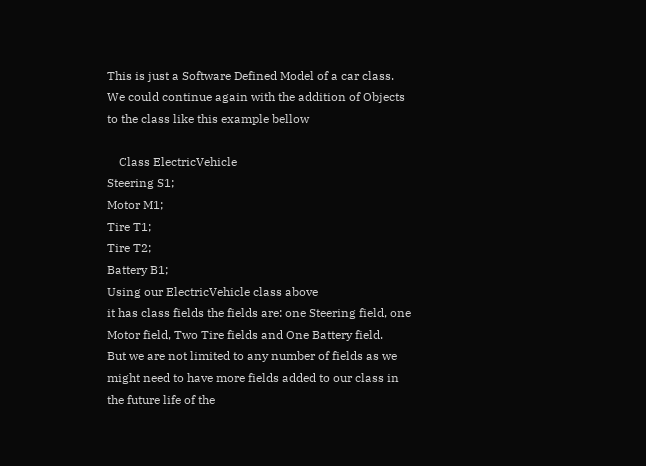This is just a Software Defined Model of a car class.
We could continue again with the addition of Objects to the class like this example bellow

    Class ElectricVehicle
Steering S1;
Motor M1;
Tire T1;
Tire T2;
Battery B1;
Using our ElectricVehicle class above
it has class fields the fields are: one Steering field, one Motor field, Two Tire fields and One Battery field.
But we are not limited to any number of fields as we might need to have more fields added to our class in the future life of the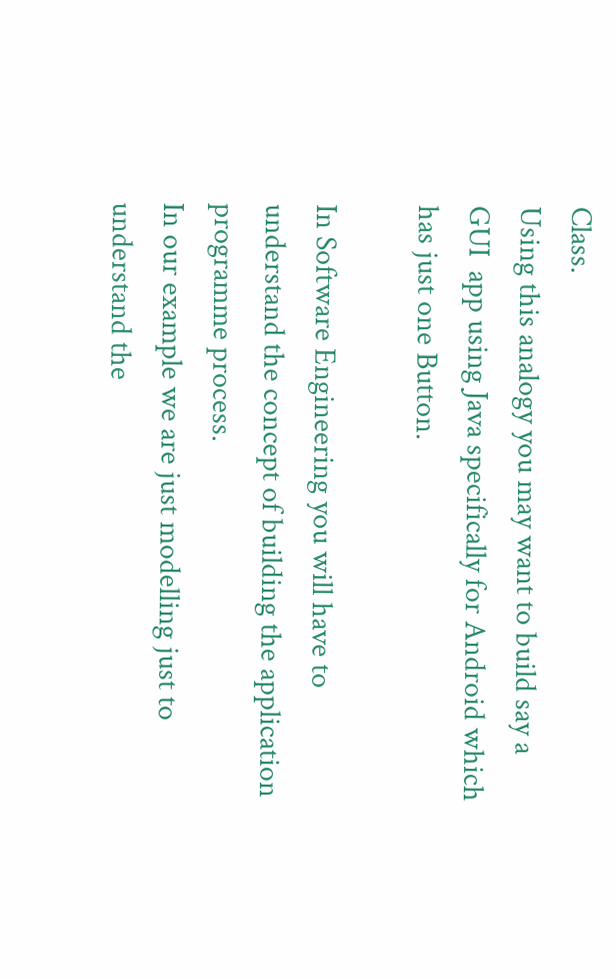Class.
Using this analogy you may want to build say a GUI  app using Java specifically for Android which has just one Button.

In Software Engineering you will have to understand the concept of building the application programme process.
In our example we are just modelling just to understand the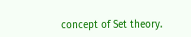concept of Set theory.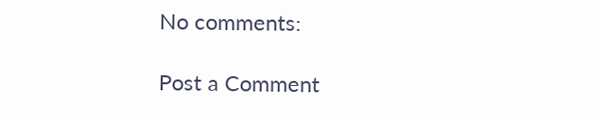No comments:

Post a Comment